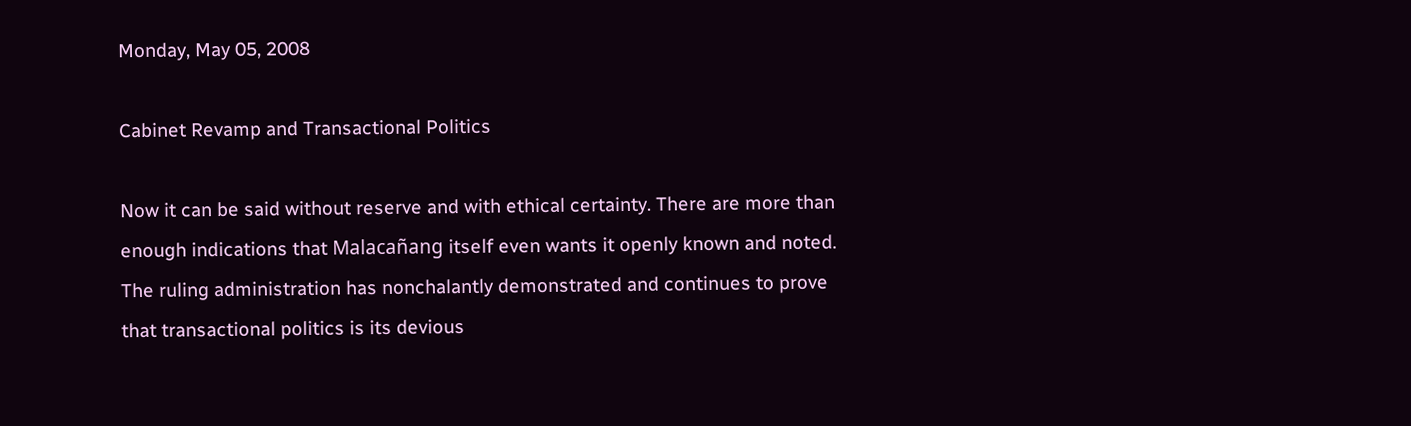Monday, May 05, 2008

Cabinet Revamp and Transactional Politics

Now it can be said without reserve and with ethical certainty. There are more than enough indications that Malacañang itself even wants it openly known and noted. The ruling administration has nonchalantly demonstrated and continues to prove that transactional politics is its devious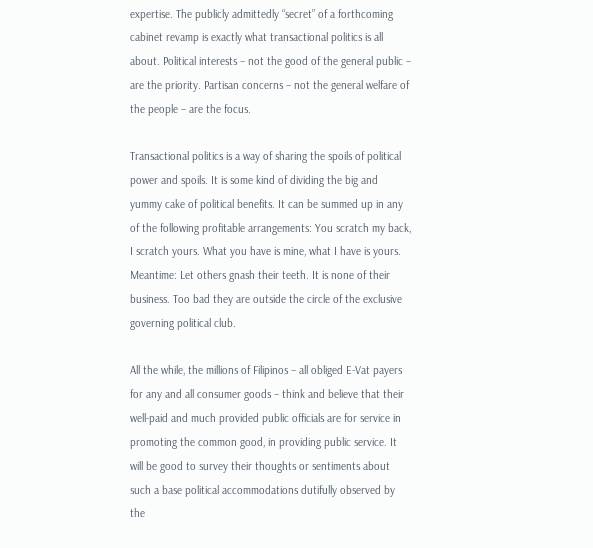expertise. The publicly admittedly “secret” of a forthcoming cabinet revamp is exactly what transactional politics is all about. Political interests – not the good of the general public – are the priority. Partisan concerns – not the general welfare of the people – are the focus.

Transactional politics is a way of sharing the spoils of political power and spoils. It is some kind of dividing the big and yummy cake of political benefits. It can be summed up in any of the following profitable arrangements: You scratch my back, I scratch yours. What you have is mine, what I have is yours. Meantime: Let others gnash their teeth. It is none of their business. Too bad they are outside the circle of the exclusive governing political club.

All the while, the millions of Filipinos – all obliged E-Vat payers for any and all consumer goods – think and believe that their well-paid and much provided public officials are for service in promoting the common good, in providing public service. It will be good to survey their thoughts or sentiments about such a base political accommodations dutifully observed by the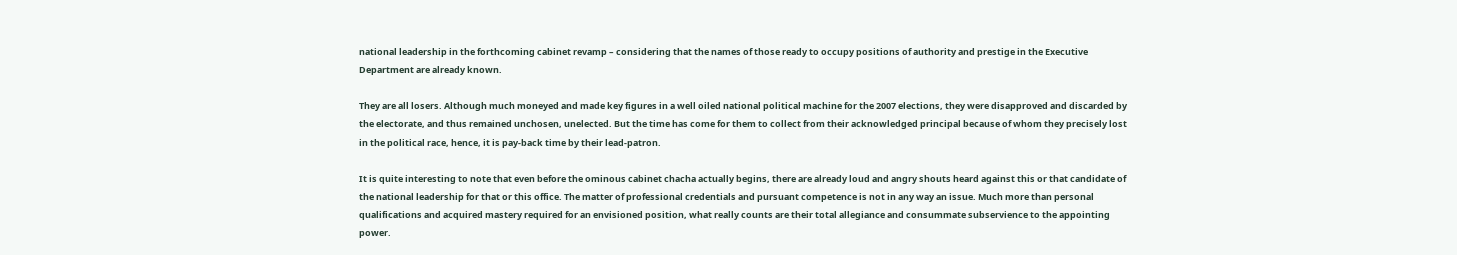national leadership in the forthcoming cabinet revamp – considering that the names of those ready to occupy positions of authority and prestige in the Executive Department are already known.

They are all losers. Although much moneyed and made key figures in a well oiled national political machine for the 2007 elections, they were disapproved and discarded by the electorate, and thus remained unchosen, unelected. But the time has come for them to collect from their acknowledged principal because of whom they precisely lost in the political race, hence, it is pay-back time by their lead-patron.

It is quite interesting to note that even before the ominous cabinet chacha actually begins, there are already loud and angry shouts heard against this or that candidate of the national leadership for that or this office. The matter of professional credentials and pursuant competence is not in any way an issue. Much more than personal qualifications and acquired mastery required for an envisioned position, what really counts are their total allegiance and consummate subservience to the appointing power.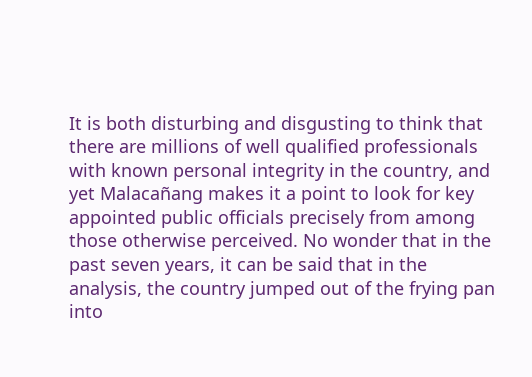It is both disturbing and disgusting to think that there are millions of well qualified professionals with known personal integrity in the country, and yet Malacañang makes it a point to look for key appointed public officials precisely from among those otherwise perceived. No wonder that in the past seven years, it can be said that in the analysis, the country jumped out of the frying pan into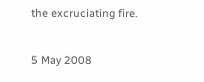the excruciating fire.

5 May 2008